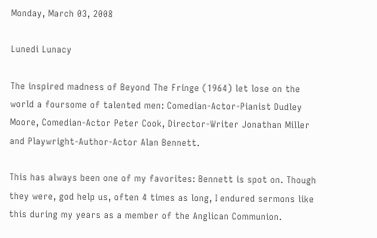Monday, March 03, 2008

Lunedi Lunacy

The inspired madness of Beyond The Fringe (1964) let lose on the world a foursome of talented men: Comedian-Actor-Pianist Dudley Moore, Comedian-Actor Peter Cook, Director-Writer Jonathan Miller and Playwright-Author-Actor Alan Bennett.

This has always been one of my favorites: Bennett is spot on. Though they were, god help us, often 4 times as long, I endured sermons like this during my years as a member of the Anglican Communion.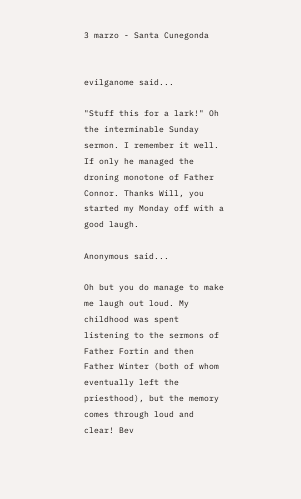3 marzo - Santa Cunegonda


evilganome said...

"Stuff this for a lark!" Oh the interminable Sunday sermon. I remember it well. If only he managed the droning monotone of Father Connor. Thanks Will, you started my Monday off with a good laugh.

Anonymous said...

Oh but you do manage to make me laugh out loud. My childhood was spent listening to the sermons of Father Fortin and then Father Winter (both of whom eventually left the priesthood), but the memory comes through loud and clear! Bev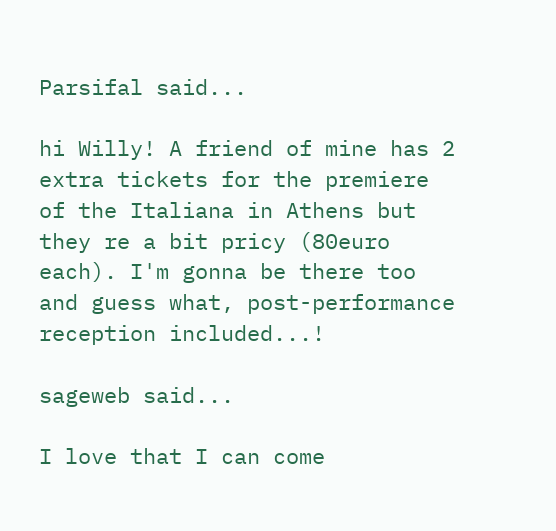Parsifal said...

hi Willy! A friend of mine has 2 extra tickets for the premiere of the Italiana in Athens but they re a bit pricy (80euro each). I'm gonna be there too and guess what, post-performance reception included...!

sageweb said...

I love that I can come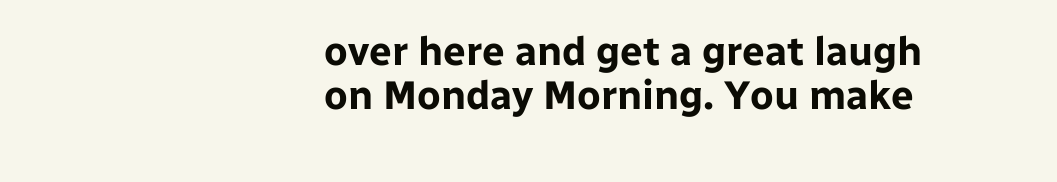over here and get a great laugh on Monday Morning. You make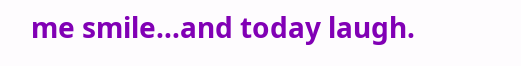me smile...and today laugh.